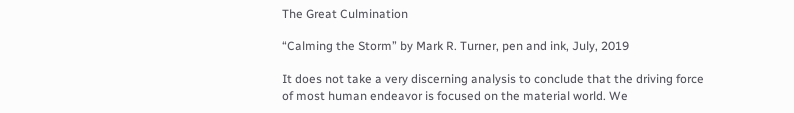The Great Culmination

“Calming the Storm” by Mark R. Turner, pen and ink, July, 2019

It does not take a very discerning analysis to conclude that the driving force of most human endeavor is focused on the material world. We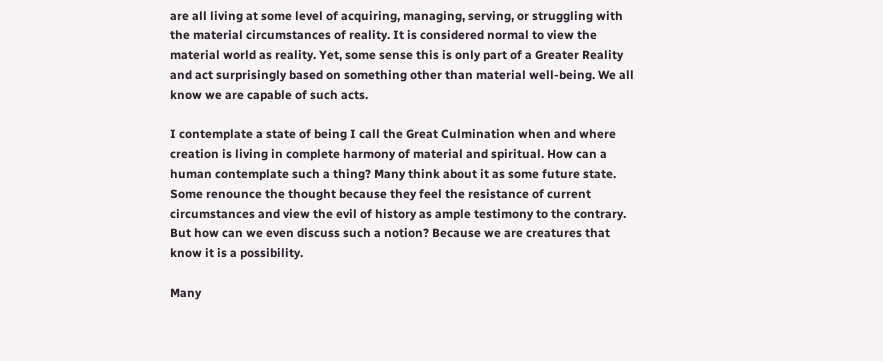are all living at some level of acquiring, managing, serving, or struggling with the material circumstances of reality. It is considered normal to view the material world as reality. Yet, some sense this is only part of a Greater Reality and act surprisingly based on something other than material well-being. We all know we are capable of such acts.

I contemplate a state of being I call the Great Culmination when and where creation is living in complete harmony of material and spiritual. How can a human contemplate such a thing? Many think about it as some future state. Some renounce the thought because they feel the resistance of current circumstances and view the evil of history as ample testimony to the contrary. But how can we even discuss such a notion? Because we are creatures that know it is a possibility.

Many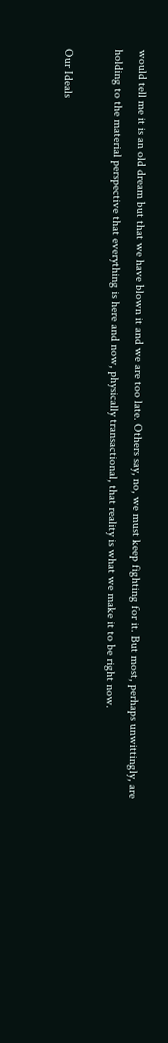would tell me it is an old dream but that we have blown it and we are too late. Others say, no, we must keep fighting for it. But most, perhaps unwittingly, are holding to the material perspective that everything is here and now, physically transactional, that reality is what we make it to be right now.

Our Ideals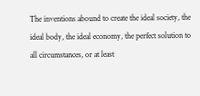The inventions abound to create the ideal society, the ideal body, the ideal economy, the perfect solution to all circumstances, or at least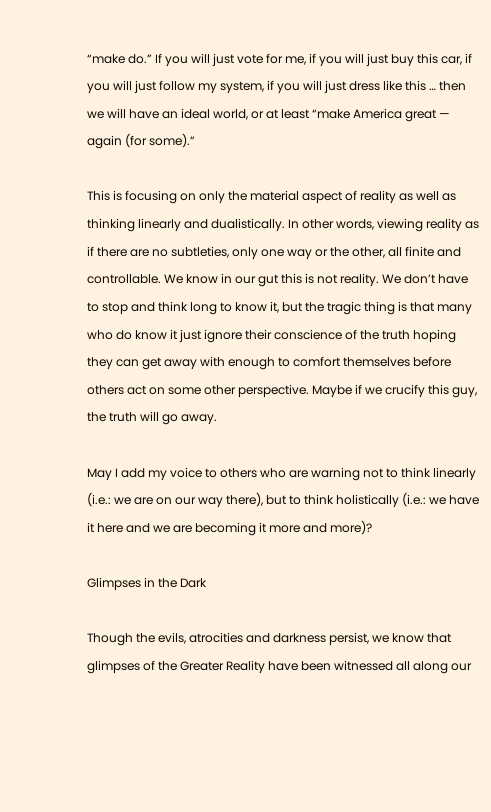“make do.” If you will just vote for me, if you will just buy this car, if you will just follow my system, if you will just dress like this … then we will have an ideal world, or at least “make America great — again (for some).”

This is focusing on only the material aspect of reality as well as thinking linearly and dualistically. In other words, viewing reality as if there are no subtleties, only one way or the other, all finite and controllable. We know in our gut this is not reality. We don’t have to stop and think long to know it, but the tragic thing is that many who do know it just ignore their conscience of the truth hoping they can get away with enough to comfort themselves before others act on some other perspective. Maybe if we crucify this guy, the truth will go away.

May I add my voice to others who are warning not to think linearly (i.e.: we are on our way there), but to think holistically (i.e.: we have it here and we are becoming it more and more)?

Glimpses in the Dark

Though the evils, atrocities and darkness persist, we know that glimpses of the Greater Reality have been witnessed all along our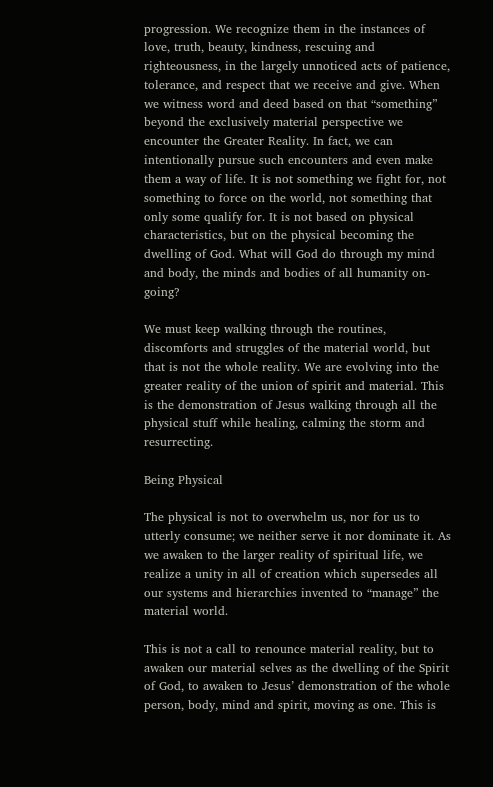progression. We recognize them in the instances of love, truth, beauty, kindness, rescuing and righteousness, in the largely unnoticed acts of patience, tolerance, and respect that we receive and give. When we witness word and deed based on that “something” beyond the exclusively material perspective we encounter the Greater Reality. In fact, we can intentionally pursue such encounters and even make them a way of life. It is not something we fight for, not something to force on the world, not something that only some qualify for. It is not based on physical characteristics, but on the physical becoming the dwelling of God. What will God do through my mind and body, the minds and bodies of all humanity on-going?

We must keep walking through the routines, discomforts and struggles of the material world, but that is not the whole reality. We are evolving into the greater reality of the union of spirit and material. This is the demonstration of Jesus walking through all the physical stuff while healing, calming the storm and resurrecting.

Being Physical

The physical is not to overwhelm us, nor for us to utterly consume; we neither serve it nor dominate it. As we awaken to the larger reality of spiritual life, we realize a unity in all of creation which supersedes all our systems and hierarchies invented to “manage” the material world.

This is not a call to renounce material reality, but to awaken our material selves as the dwelling of the Spirit of God, to awaken to Jesus’ demonstration of the whole person, body, mind and spirit, moving as one. This is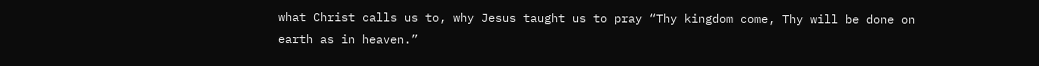what Christ calls us to, why Jesus taught us to pray “Thy kingdom come, Thy will be done on earth as in heaven.”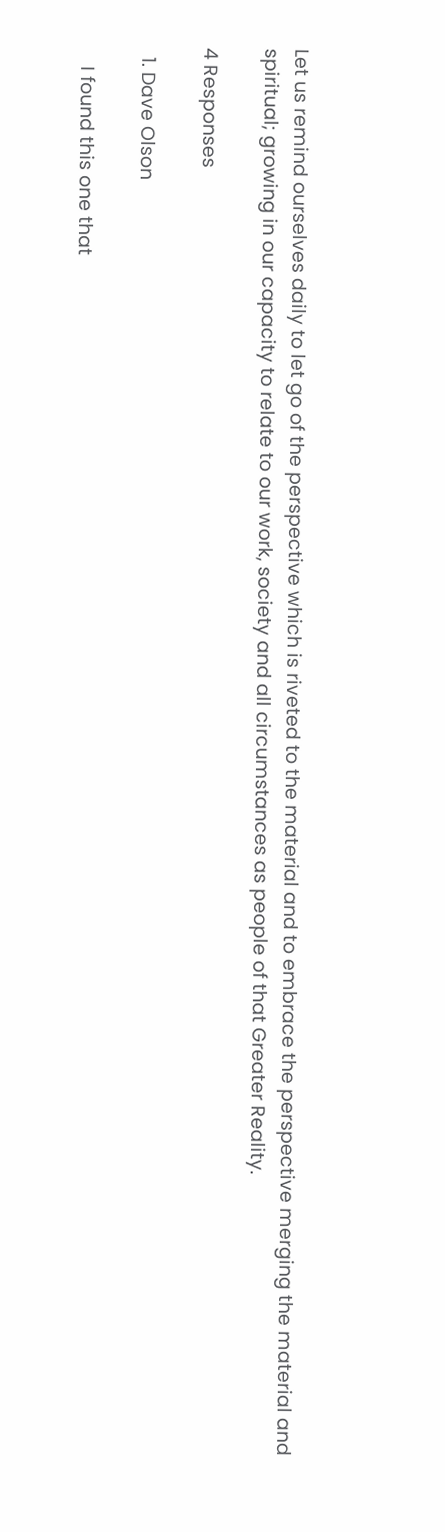Let us remind ourselves daily to let go of the perspective which is riveted to the material and to embrace the perspective merging the material and spiritual; growing in our capacity to relate to our work, society and all circumstances as people of that Greater Reality.

4 Responses

  1. Dave Olson

    I found this one that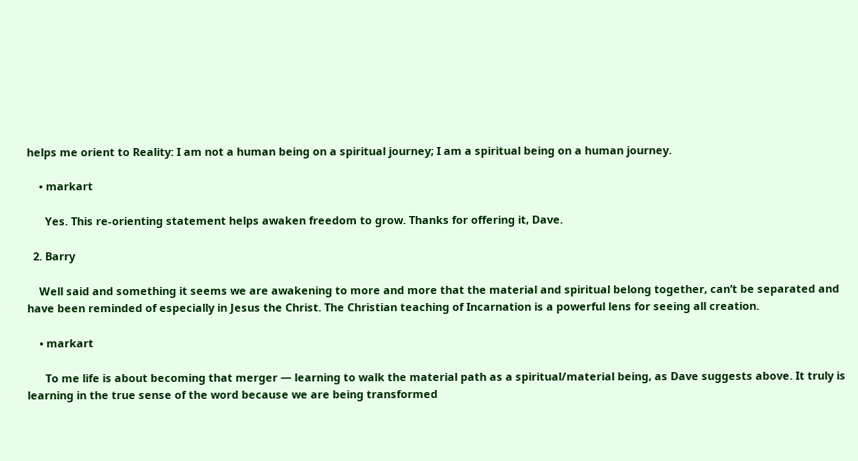helps me orient to Reality: I am not a human being on a spiritual journey; I am a spiritual being on a human journey.

    • markart

      Yes. This re-orienting statement helps awaken freedom to grow. Thanks for offering it, Dave.

  2. Barry

    Well said and something it seems we are awakening to more and more that the material and spiritual belong together, can’t be separated and have been reminded of especially in Jesus the Christ. The Christian teaching of Incarnation is a powerful lens for seeing all creation.

    • markart

      To me life is about becoming that merger — learning to walk the material path as a spiritual/material being, as Dave suggests above. It truly is learning in the true sense of the word because we are being transformed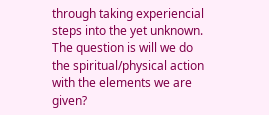through taking experiencial steps into the yet unknown. The question is will we do the spiritual/physical action with the elements we are given?